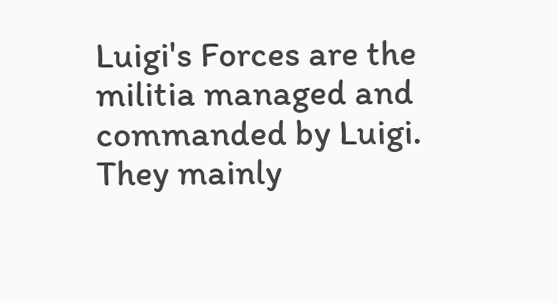Luigi's Forces are the militia managed and commanded by Luigi. They mainly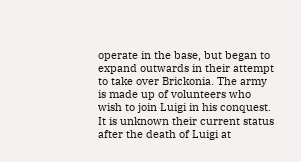operate in the base, but began to expand outwards in their attempt to take over Brickonia. The army is made up of volunteers who wish to join Luigi in his conquest. It is unknown their current status after the death of Luigi at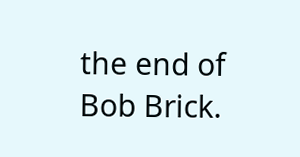the end of Bob Brick.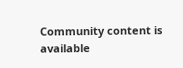Community content is available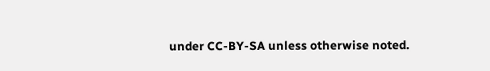under CC-BY-SA unless otherwise noted.